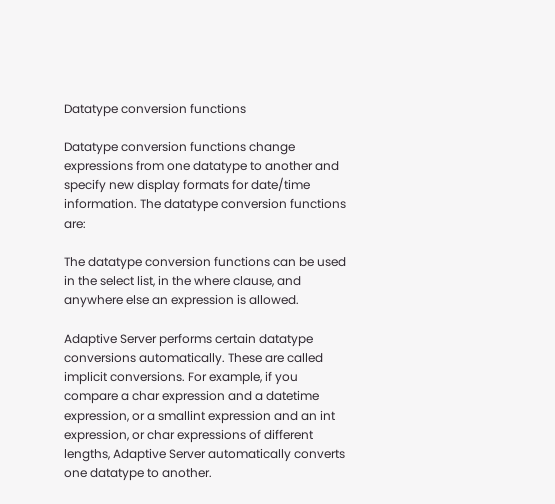Datatype conversion functions

Datatype conversion functions change expressions from one datatype to another and specify new display formats for date/time information. The datatype conversion functions are:

The datatype conversion functions can be used in the select list, in the where clause, and anywhere else an expression is allowed.

Adaptive Server performs certain datatype conversions automatically. These are called implicit conversions. For example, if you compare a char expression and a datetime expression, or a smallint expression and an int expression, or char expressions of different lengths, Adaptive Server automatically converts one datatype to another.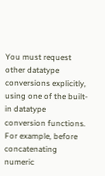You must request other datatype conversions explicitly, using one of the built-in datatype conversion functions. For example, before concatenating numeric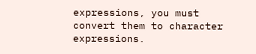expressions, you must convert them to character expressions.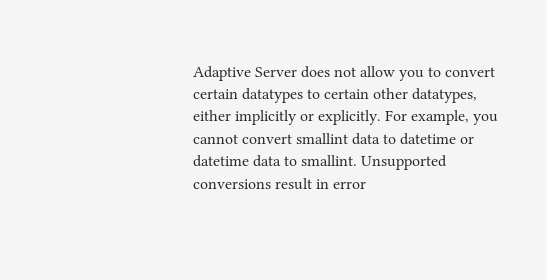Adaptive Server does not allow you to convert certain datatypes to certain other datatypes, either implicitly or explicitly. For example, you cannot convert smallint data to datetime or datetime data to smallint. Unsupported conversions result in error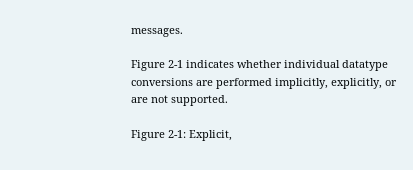messages.

Figure 2-1 indicates whether individual datatype conversions are performed implicitly, explicitly, or are not supported.

Figure 2-1: Explicit,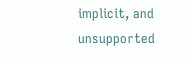implicit, and unsupported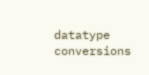datatype conversions